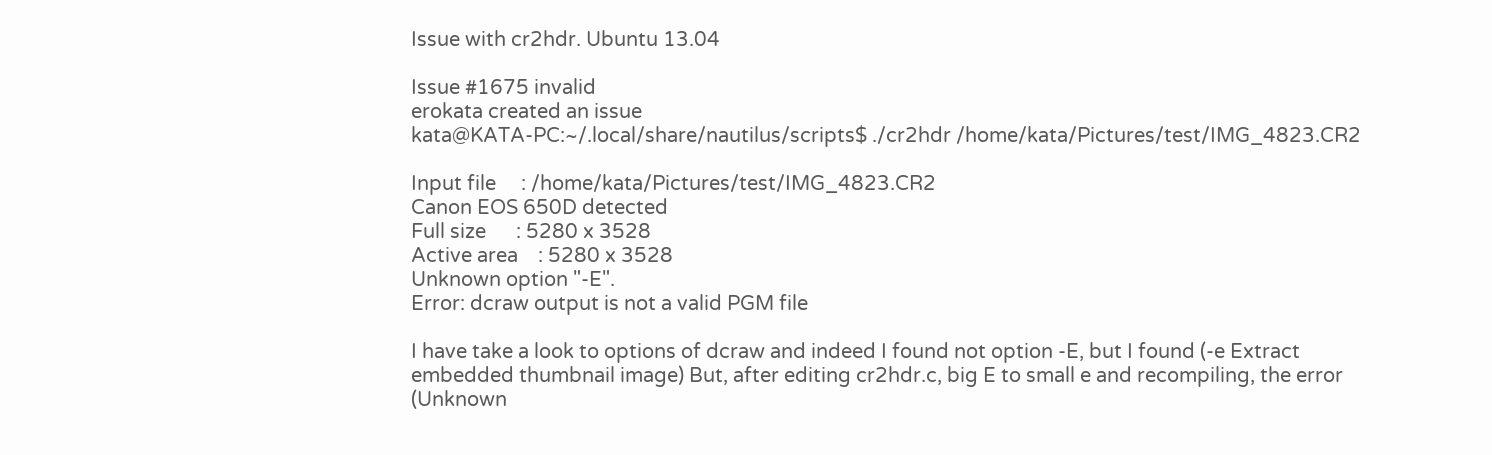Issue with cr2hdr. Ubuntu 13.04

Issue #1675 invalid
erokata created an issue
kata@KATA-PC:~/.local/share/nautilus/scripts$ ./cr2hdr /home/kata/Pictures/test/IMG_4823.CR2

Input file     : /home/kata/Pictures/test/IMG_4823.CR2
Canon EOS 650D detected
Full size      : 5280 x 3528
Active area    : 5280 x 3528
Unknown option "-E".
Error: dcraw output is not a valid PGM file

I have take a look to options of dcraw and indeed I found not option -E, but I found (-e Extract embedded thumbnail image) But, after editing cr2hdr.c, big E to small e and recompiling, the error (Unknown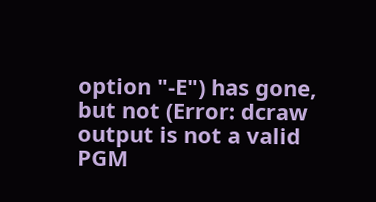option "-E") has gone, but not (Error: dcraw output is not a valid PGM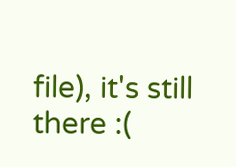file), it's still there :(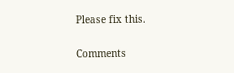Please fix this.

Comments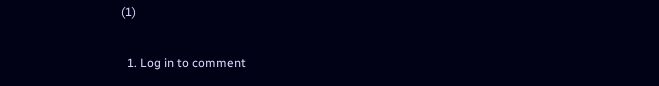(1)

  1. Log in to comment